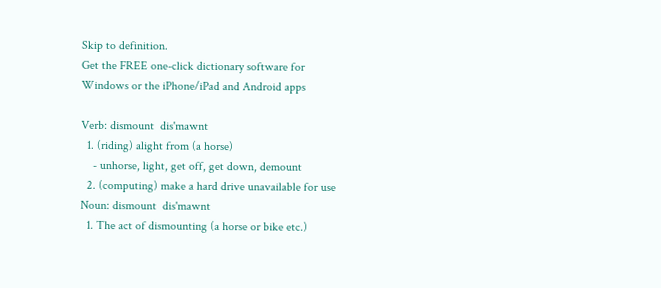Skip to definition.
Get the FREE one-click dictionary software for Windows or the iPhone/iPad and Android apps

Verb: dismount  dis'mawnt
  1. (riding) alight from (a horse)
    - unhorse, light, get off, get down, demount
  2. (computing) make a hard drive unavailable for use
Noun: dismount  dis'mawnt
  1. The act of dismounting (a horse or bike etc.)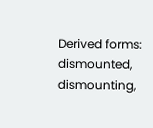Derived forms: dismounted, dismounting,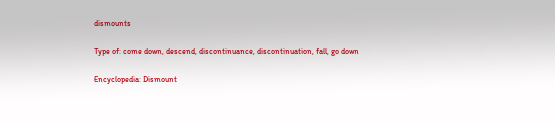dismounts

Type of: come down, descend, discontinuance, discontinuation, fall, go down

Encyclopedia: Dismount